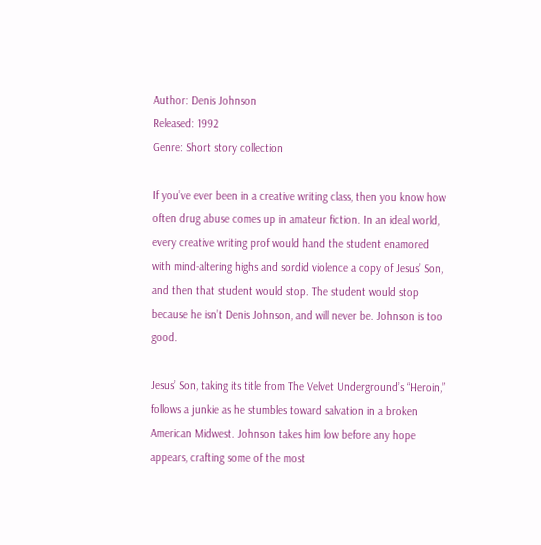Author: Denis Johnson
Released: 1992
Genre: Short story collection

If you’ve ever been in a creative writing class, then you know how often drug abuse comes up in amateur fiction. In an ideal world, every creative writing prof would hand the student enamored with mind-altering highs and sordid violence a copy of Jesus’ Son, and then that student would stop. The student would stop because he isn’t Denis Johnson, and will never be. Johnson is too good.

Jesus’ Son, taking its title from The Velvet Underground’s “Heroin,” follows a junkie as he stumbles toward salvation in a broken American Midwest. Johnson takes him low before any hope appears, crafting some of the most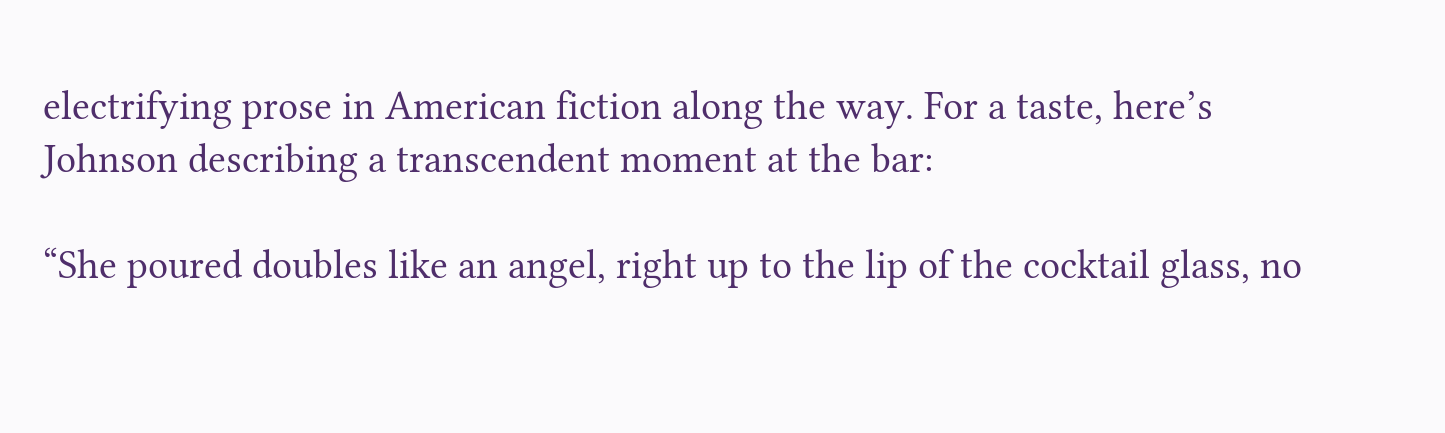electrifying prose in American fiction along the way. For a taste, here’s Johnson describing a transcendent moment at the bar:

“She poured doubles like an angel, right up to the lip of the cocktail glass, no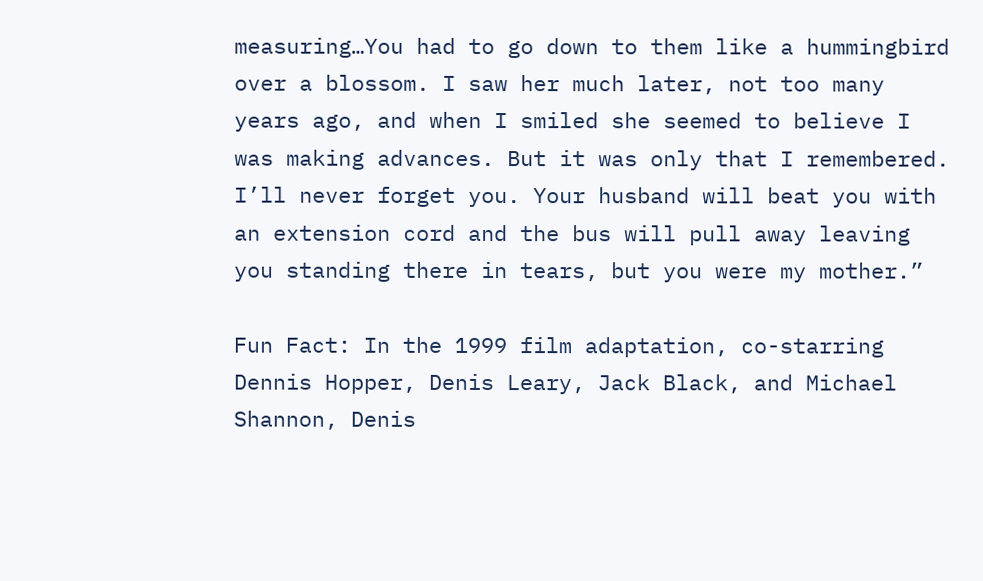measuring…You had to go down to them like a hummingbird over a blossom. I saw her much later, not too many years ago, and when I smiled she seemed to believe I was making advances. But it was only that I remembered. I’ll never forget you. Your husband will beat you with an extension cord and the bus will pull away leaving you standing there in tears, but you were my mother.”

Fun Fact: In the 1999 film adaptation, co-starring Dennis Hopper, Denis Leary, Jack Black, and Michael Shannon, Denis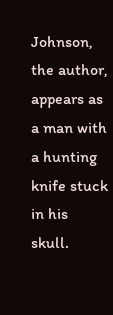Johnson, the author, appears as a man with a hunting knife stuck in his skull.